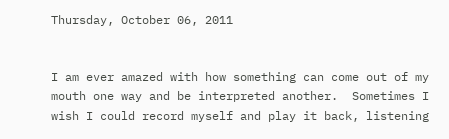Thursday, October 06, 2011


I am ever amazed with how something can come out of my mouth one way and be interpreted another.  Sometimes I wish I could record myself and play it back, listening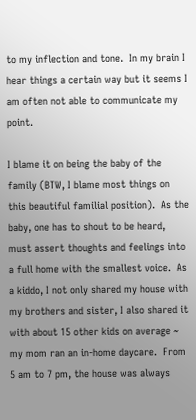to my inflection and tone.  In my brain I hear things a certain way but it seems I am often not able to communicate my point.

I blame it on being the baby of the family (BTW, I blame most things on this beautiful familial position).  As the baby, one has to shout to be heard, must assert thoughts and feelings into a full home with the smallest voice.  As a kiddo, I not only shared my house with my brothers and sister, I also shared it with about 15 other kids on average ~ my mom ran an in-home daycare.  From 5 am to 7 pm, the house was always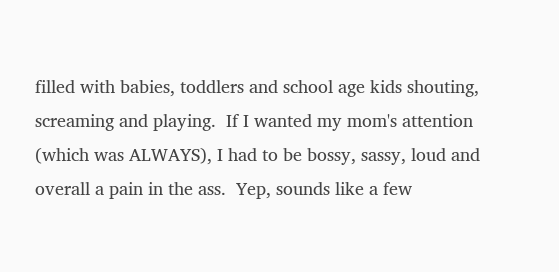filled with babies, toddlers and school age kids shouting, screaming and playing.  If I wanted my mom's attention (which was ALWAYS), I had to be bossy, sassy, loud and overall a pain in the ass.  Yep, sounds like a few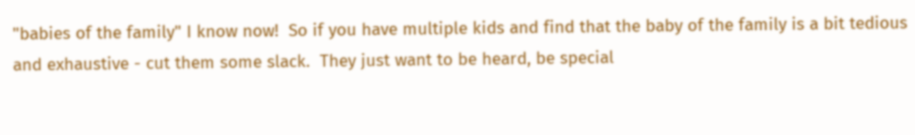"babies of the family" I know now!  So if you have multiple kids and find that the baby of the family is a bit tedious and exhaustive - cut them some slack.  They just want to be heard, be special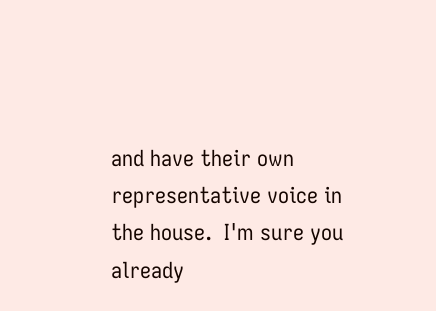and have their own representative voice in the house.  I'm sure you already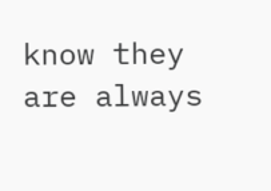know they are always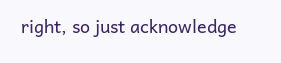right, so just acknowledge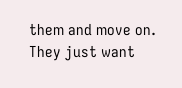them and move on.  They just want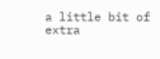a little bit of extra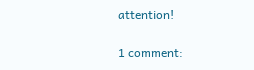attention!

1 comment: